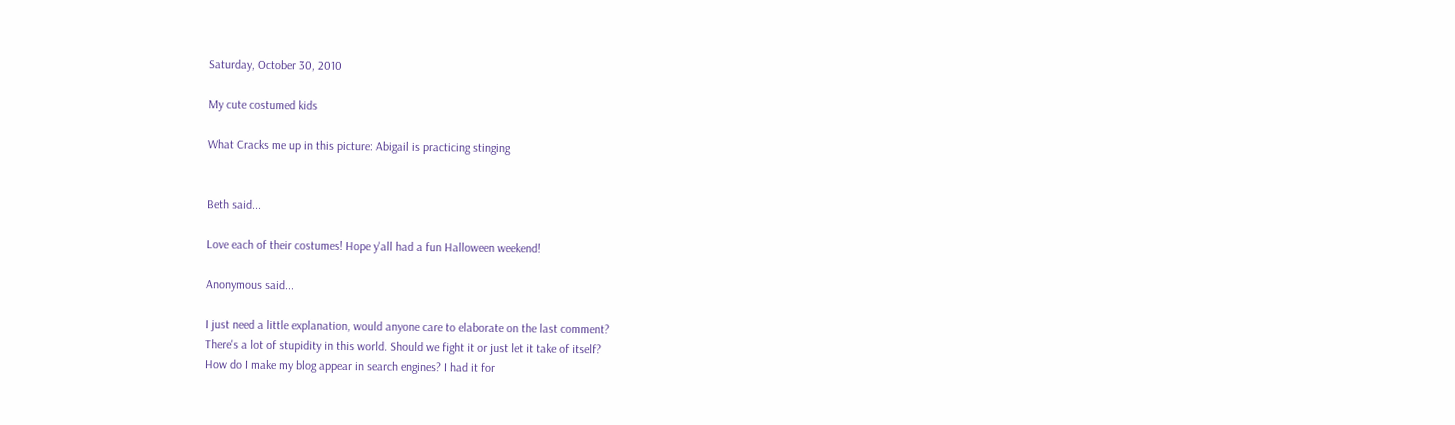Saturday, October 30, 2010

My cute costumed kids

What Cracks me up in this picture: Abigail is practicing stinging


Beth said...

Love each of their costumes! Hope y'all had a fun Halloween weekend!

Anonymous said...

I just need a little explanation, would anyone care to elaborate on the last comment?
There's a lot of stupidity in this world. Should we fight it or just let it take of itself?
How do I make my blog appear in search engines? I had it for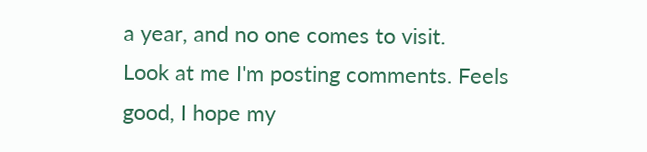a year, and no one comes to visit.
Look at me I'm posting comments. Feels good, I hope my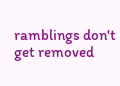ramblings don't get removed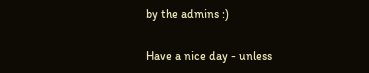by the admins :)

Have a nice day - unless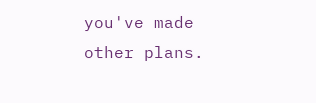you've made other plans.